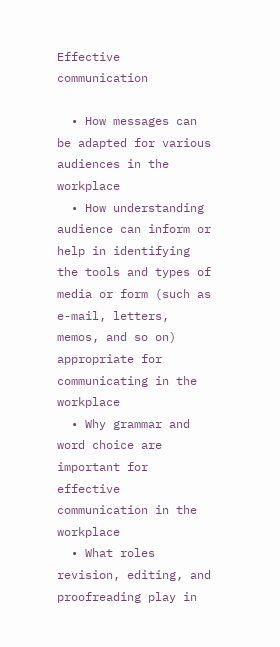Effective communication

  • How messages can be adapted for various audiences in the workplace
  • How understanding audience can inform or help in identifying the tools and types of media or form (such as e-mail, letters, memos, and so on)  appropriate for communicating in the workplace
  • Why grammar and word choice are important for effective communication in the workplace
  • What roles revision, editing, and proofreading play in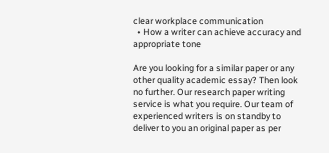clear workplace communication
  • How a writer can achieve accuracy and appropriate tone

Are you looking for a similar paper or any other quality academic essay? Then look no further. Our research paper writing service is what you require. Our team of experienced writers is on standby to deliver to you an original paper as per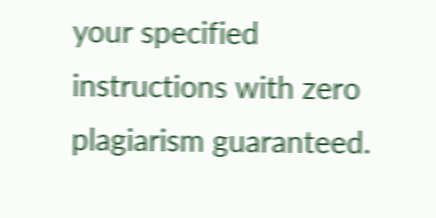your specified instructions with zero plagiarism guaranteed.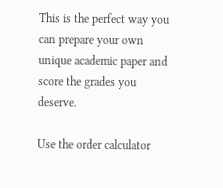This is the perfect way you can prepare your own unique academic paper and score the grades you deserve.

Use the order calculator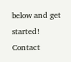below and get started! Contact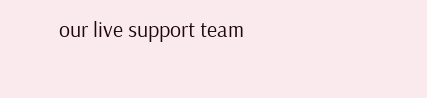our live support team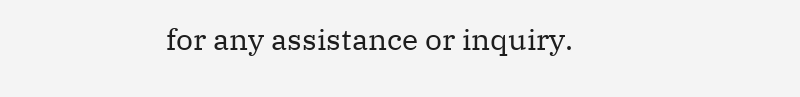for any assistance or inquiry.